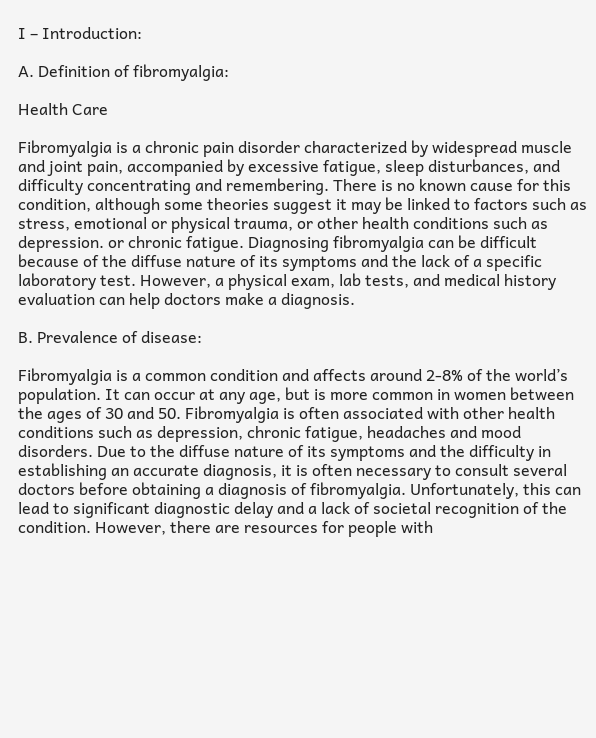I – Introduction:

A. Definition of fibromyalgia:

Health Care

Fibromyalgia is a chronic pain disorder characterized by widespread muscle and joint pain, accompanied by excessive fatigue, sleep disturbances, and difficulty concentrating and remembering. There is no known cause for this condition, although some theories suggest it may be linked to factors such as stress, emotional or physical trauma, or other health conditions such as depression. or chronic fatigue. Diagnosing fibromyalgia can be difficult because of the diffuse nature of its symptoms and the lack of a specific laboratory test. However, a physical exam, lab tests, and medical history evaluation can help doctors make a diagnosis.

B. Prevalence of disease:

Fibromyalgia is a common condition and affects around 2-8% of the world’s population. It can occur at any age, but is more common in women between the ages of 30 and 50. Fibromyalgia is often associated with other health conditions such as depression, chronic fatigue, headaches and mood disorders. Due to the diffuse nature of its symptoms and the difficulty in establishing an accurate diagnosis, it is often necessary to consult several doctors before obtaining a diagnosis of fibromyalgia. Unfortunately, this can lead to significant diagnostic delay and a lack of societal recognition of the condition. However, there are resources for people with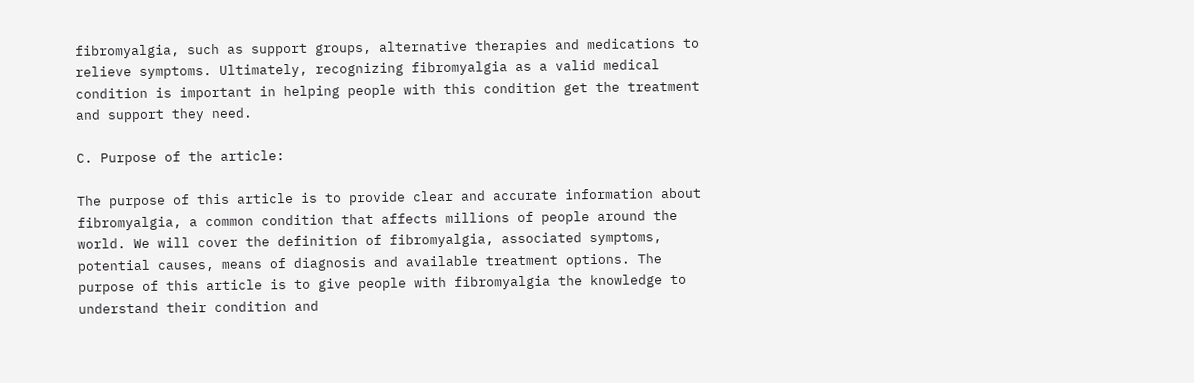fibromyalgia, such as support groups, alternative therapies and medications to relieve symptoms. Ultimately, recognizing fibromyalgia as a valid medical condition is important in helping people with this condition get the treatment and support they need.

C. Purpose of the article:

The purpose of this article is to provide clear and accurate information about fibromyalgia, a common condition that affects millions of people around the world. We will cover the definition of fibromyalgia, associated symptoms, potential causes, means of diagnosis and available treatment options. The purpose of this article is to give people with fibromyalgia the knowledge to understand their condition and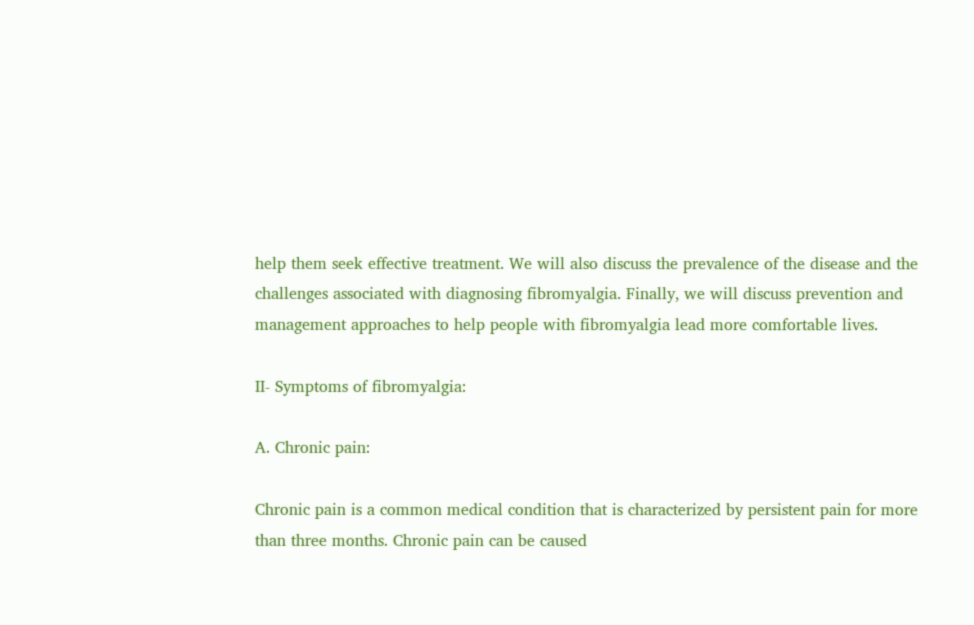help them seek effective treatment. We will also discuss the prevalence of the disease and the challenges associated with diagnosing fibromyalgia. Finally, we will discuss prevention and management approaches to help people with fibromyalgia lead more comfortable lives.

II- Symptoms of fibromyalgia:

A. Chronic pain:

Chronic pain is a common medical condition that is characterized by persistent pain for more than three months. Chronic pain can be caused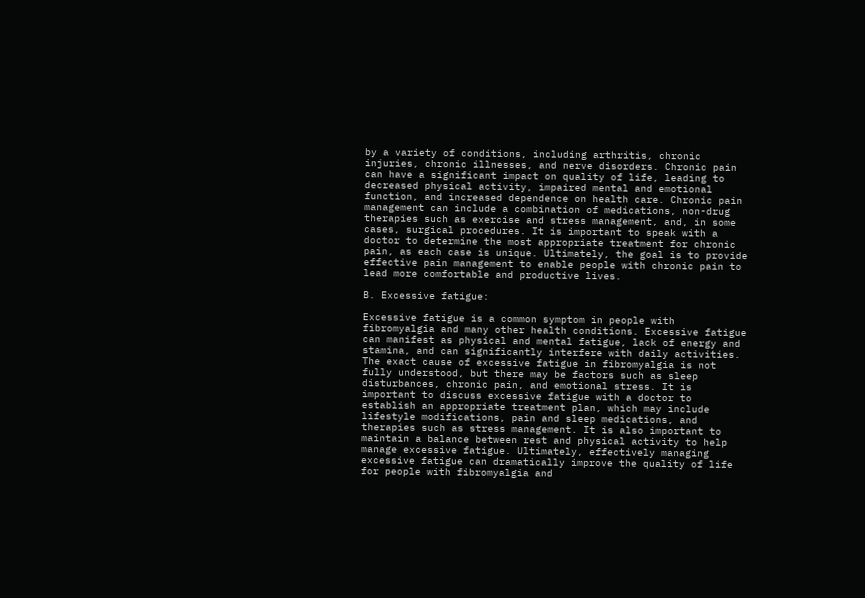by a variety of conditions, including arthritis, chronic injuries, chronic illnesses, and nerve disorders. Chronic pain can have a significant impact on quality of life, leading to decreased physical activity, impaired mental and emotional function, and increased dependence on health care. Chronic pain management can include a combination of medications, non-drug therapies such as exercise and stress management, and, in some cases, surgical procedures. It is important to speak with a doctor to determine the most appropriate treatment for chronic pain, as each case is unique. Ultimately, the goal is to provide effective pain management to enable people with chronic pain to lead more comfortable and productive lives.

B. Excessive fatigue:

Excessive fatigue is a common symptom in people with fibromyalgia and many other health conditions. Excessive fatigue can manifest as physical and mental fatigue, lack of energy and stamina, and can significantly interfere with daily activities. The exact cause of excessive fatigue in fibromyalgia is not fully understood, but there may be factors such as sleep disturbances, chronic pain, and emotional stress. It is important to discuss excessive fatigue with a doctor to establish an appropriate treatment plan, which may include lifestyle modifications, pain and sleep medications, and therapies such as stress management. It is also important to maintain a balance between rest and physical activity to help manage excessive fatigue. Ultimately, effectively managing excessive fatigue can dramatically improve the quality of life for people with fibromyalgia and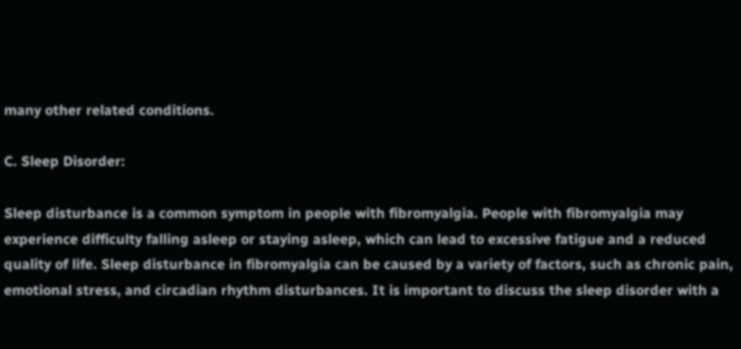many other related conditions.

C. Sleep Disorder:

Sleep disturbance is a common symptom in people with fibromyalgia. People with fibromyalgia may experience difficulty falling asleep or staying asleep, which can lead to excessive fatigue and a reduced quality of life. Sleep disturbance in fibromyalgia can be caused by a variety of factors, such as chronic pain, emotional stress, and circadian rhythm disturbances. It is important to discuss the sleep disorder with a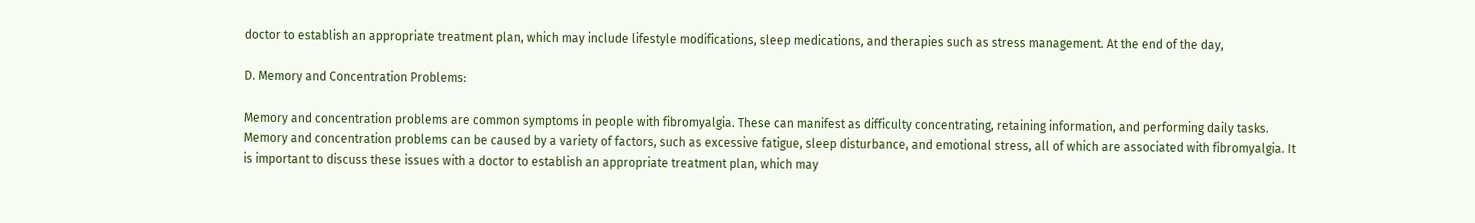doctor to establish an appropriate treatment plan, which may include lifestyle modifications, sleep medications, and therapies such as stress management. At the end of the day,

D. Memory and Concentration Problems:

Memory and concentration problems are common symptoms in people with fibromyalgia. These can manifest as difficulty concentrating, retaining information, and performing daily tasks. Memory and concentration problems can be caused by a variety of factors, such as excessive fatigue, sleep disturbance, and emotional stress, all of which are associated with fibromyalgia. It is important to discuss these issues with a doctor to establish an appropriate treatment plan, which may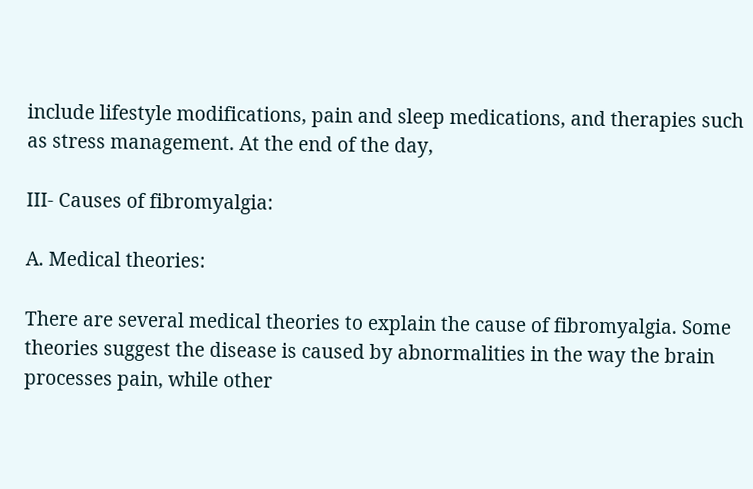include lifestyle modifications, pain and sleep medications, and therapies such as stress management. At the end of the day,

III- Causes of fibromyalgia:

A. Medical theories:

There are several medical theories to explain the cause of fibromyalgia. Some theories suggest the disease is caused by abnormalities in the way the brain processes pain, while other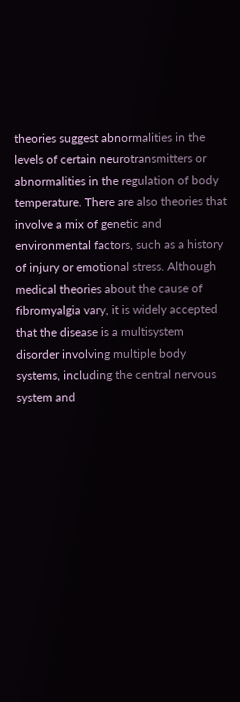theories suggest abnormalities in the levels of certain neurotransmitters or abnormalities in the regulation of body temperature. There are also theories that involve a mix of genetic and environmental factors, such as a history of injury or emotional stress. Although medical theories about the cause of fibromyalgia vary, it is widely accepted that the disease is a multisystem disorder involving multiple body systems, including the central nervous system and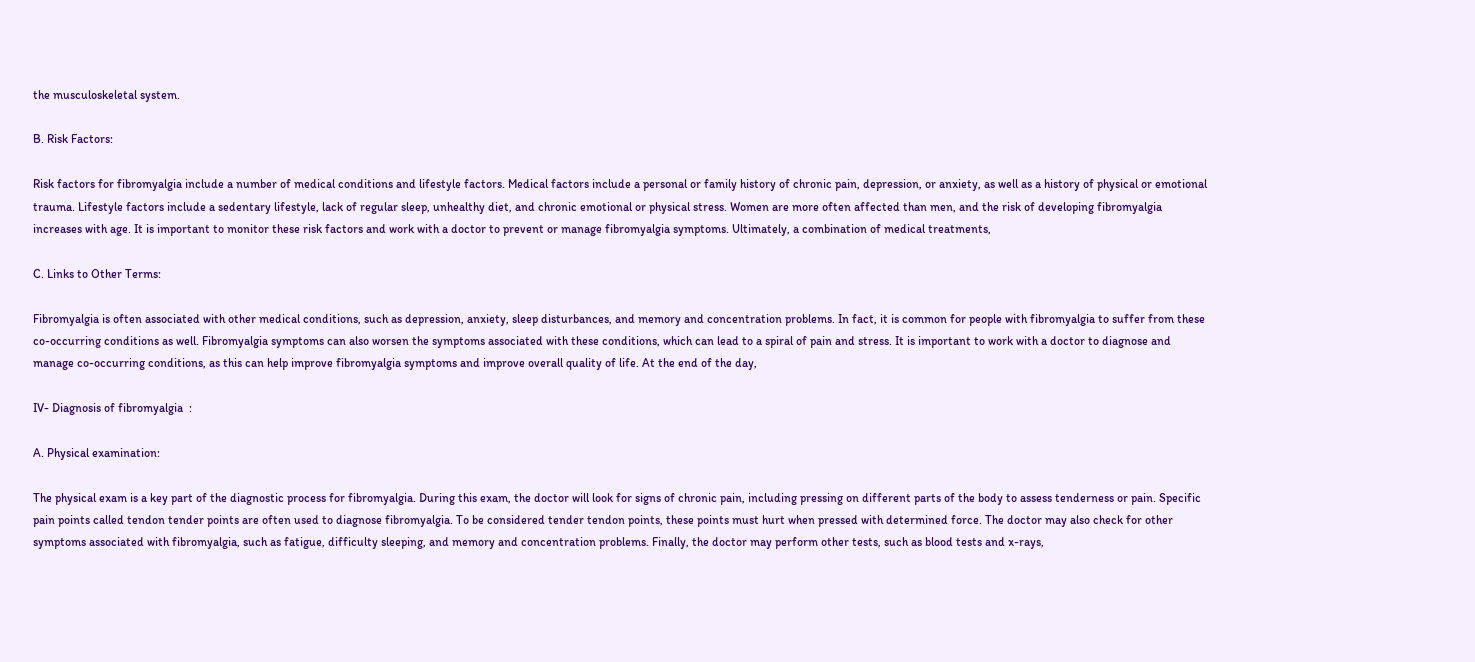the musculoskeletal system.

B. Risk Factors:

Risk factors for fibromyalgia include a number of medical conditions and lifestyle factors. Medical factors include a personal or family history of chronic pain, depression, or anxiety, as well as a history of physical or emotional trauma. Lifestyle factors include a sedentary lifestyle, lack of regular sleep, unhealthy diet, and chronic emotional or physical stress. Women are more often affected than men, and the risk of developing fibromyalgia increases with age. It is important to monitor these risk factors and work with a doctor to prevent or manage fibromyalgia symptoms. Ultimately, a combination of medical treatments,

C. Links to Other Terms:

Fibromyalgia is often associated with other medical conditions, such as depression, anxiety, sleep disturbances, and memory and concentration problems. In fact, it is common for people with fibromyalgia to suffer from these co-occurring conditions as well. Fibromyalgia symptoms can also worsen the symptoms associated with these conditions, which can lead to a spiral of pain and stress. It is important to work with a doctor to diagnose and manage co-occurring conditions, as this can help improve fibromyalgia symptoms and improve overall quality of life. At the end of the day,

IV- Diagnosis of fibromyalgia  :

A. Physical examination:

The physical exam is a key part of the diagnostic process for fibromyalgia. During this exam, the doctor will look for signs of chronic pain, including pressing on different parts of the body to assess tenderness or pain. Specific pain points called tendon tender points are often used to diagnose fibromyalgia. To be considered tender tendon points, these points must hurt when pressed with determined force. The doctor may also check for other symptoms associated with fibromyalgia, such as fatigue, difficulty sleeping, and memory and concentration problems. Finally, the doctor may perform other tests, such as blood tests and x-rays,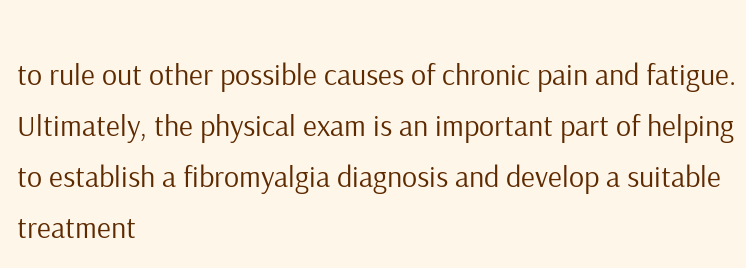to rule out other possible causes of chronic pain and fatigue. Ultimately, the physical exam is an important part of helping to establish a fibromyalgia diagnosis and develop a suitable treatment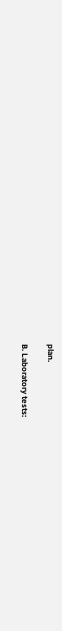plan.

B. Laboratory tests: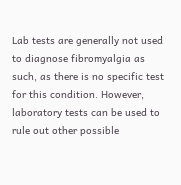Lab tests are generally not used to diagnose fibromyalgia as such, as there is no specific test for this condition. However, laboratory tests can be used to rule out other possible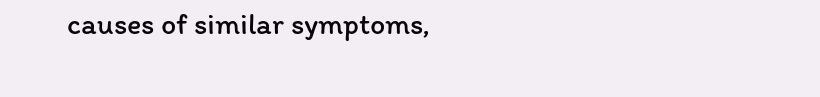causes of similar symptoms,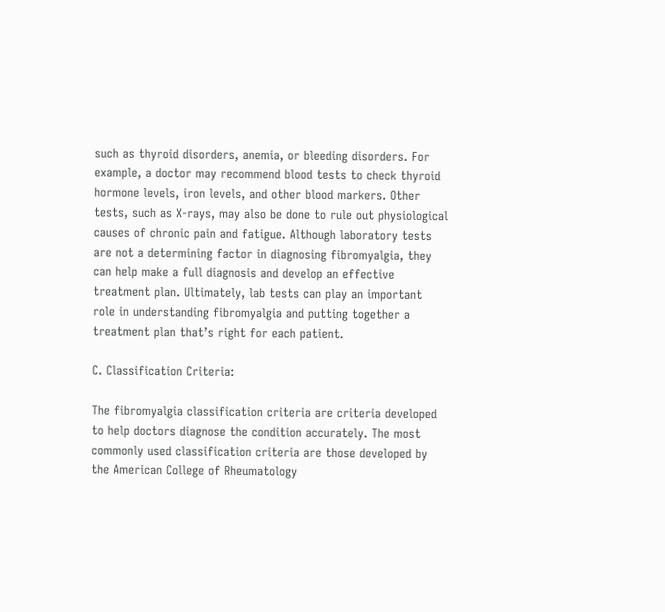such as thyroid disorders, anemia, or bleeding disorders. For example, a doctor may recommend blood tests to check thyroid hormone levels, iron levels, and other blood markers. Other tests, such as X-rays, may also be done to rule out physiological causes of chronic pain and fatigue. Although laboratory tests are not a determining factor in diagnosing fibromyalgia, they can help make a full diagnosis and develop an effective treatment plan. Ultimately, lab tests can play an important role in understanding fibromyalgia and putting together a treatment plan that’s right for each patient.

C. Classification Criteria:

The fibromyalgia classification criteria are criteria developed to help doctors diagnose the condition accurately. The most commonly used classification criteria are those developed by the American College of Rheumatology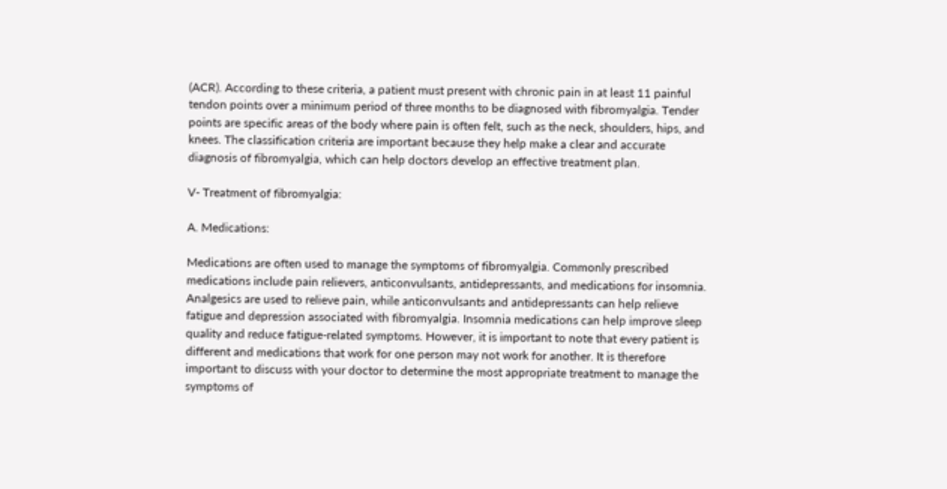(ACR). According to these criteria, a patient must present with chronic pain in at least 11 painful tendon points over a minimum period of three months to be diagnosed with fibromyalgia. Tender points are specific areas of the body where pain is often felt, such as the neck, shoulders, hips, and knees. The classification criteria are important because they help make a clear and accurate diagnosis of fibromyalgia, which can help doctors develop an effective treatment plan.

V- Treatment of fibromyalgia:

A. Medications:

Medications are often used to manage the symptoms of fibromyalgia. Commonly prescribed medications include pain relievers, anticonvulsants, antidepressants, and medications for insomnia. Analgesics are used to relieve pain, while anticonvulsants and antidepressants can help relieve fatigue and depression associated with fibromyalgia. Insomnia medications can help improve sleep quality and reduce fatigue-related symptoms. However, it is important to note that every patient is different and medications that work for one person may not work for another. It is therefore important to discuss with your doctor to determine the most appropriate treatment to manage the symptoms of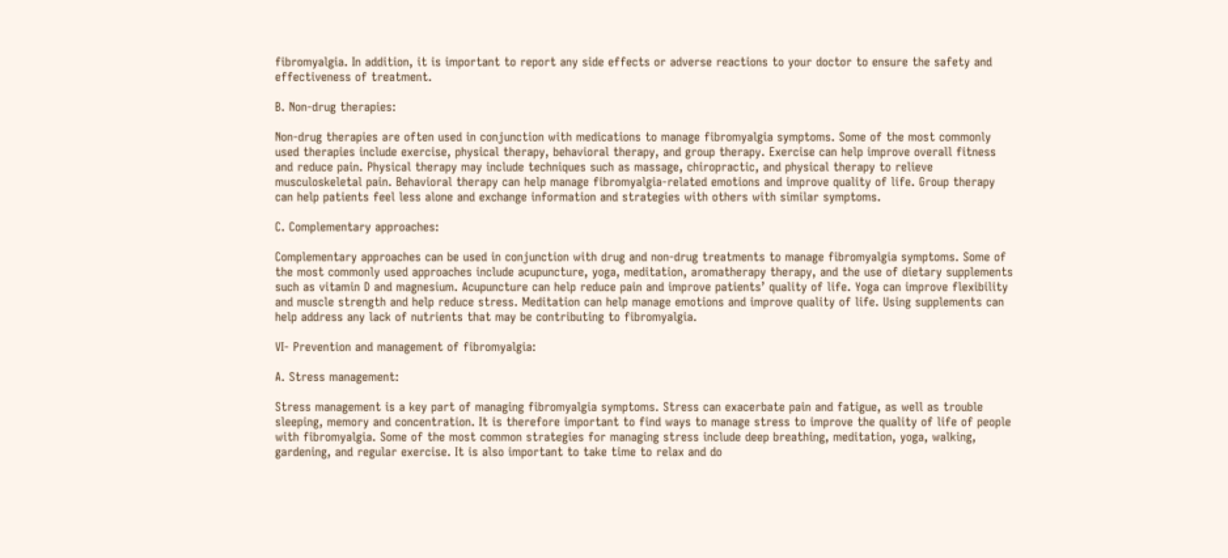fibromyalgia. In addition, it is important to report any side effects or adverse reactions to your doctor to ensure the safety and effectiveness of treatment.

B. Non-drug therapies:

Non-drug therapies are often used in conjunction with medications to manage fibromyalgia symptoms. Some of the most commonly used therapies include exercise, physical therapy, behavioral therapy, and group therapy. Exercise can help improve overall fitness and reduce pain. Physical therapy may include techniques such as massage, chiropractic, and physical therapy to relieve musculoskeletal pain. Behavioral therapy can help manage fibromyalgia-related emotions and improve quality of life. Group therapy can help patients feel less alone and exchange information and strategies with others with similar symptoms.

C. Complementary approaches:

Complementary approaches can be used in conjunction with drug and non-drug treatments to manage fibromyalgia symptoms. Some of the most commonly used approaches include acupuncture, yoga, meditation, aromatherapy therapy, and the use of dietary supplements such as vitamin D and magnesium. Acupuncture can help reduce pain and improve patients’ quality of life. Yoga can improve flexibility and muscle strength and help reduce stress. Meditation can help manage emotions and improve quality of life. Using supplements can help address any lack of nutrients that may be contributing to fibromyalgia.

VI- Prevention and management of fibromyalgia:

A. Stress management:

Stress management is a key part of managing fibromyalgia symptoms. Stress can exacerbate pain and fatigue, as well as trouble sleeping, memory and concentration. It is therefore important to find ways to manage stress to improve the quality of life of people with fibromyalgia. Some of the most common strategies for managing stress include deep breathing, meditation, yoga, walking, gardening, and regular exercise. It is also important to take time to relax and do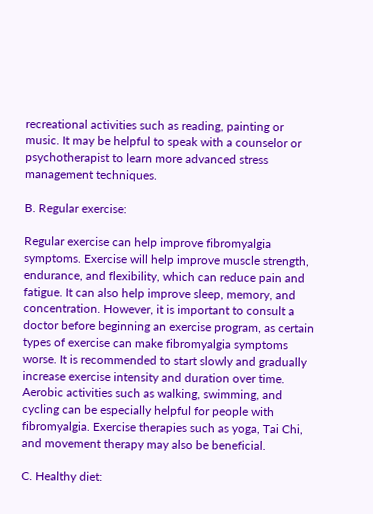recreational activities such as reading, painting or music. It may be helpful to speak with a counselor or psychotherapist to learn more advanced stress management techniques.

B. Regular exercise:

Regular exercise can help improve fibromyalgia symptoms. Exercise will help improve muscle strength, endurance, and flexibility, which can reduce pain and fatigue. It can also help improve sleep, memory, and concentration. However, it is important to consult a doctor before beginning an exercise program, as certain types of exercise can make fibromyalgia symptoms worse. It is recommended to start slowly and gradually increase exercise intensity and duration over time. Aerobic activities such as walking, swimming, and cycling can be especially helpful for people with fibromyalgia. Exercise therapies such as yoga, Tai Chi, and movement therapy may also be beneficial.

C. Healthy diet: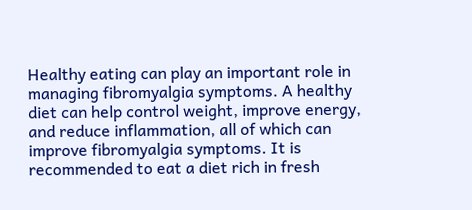Healthy eating can play an important role in managing fibromyalgia symptoms. A healthy diet can help control weight, improve energy, and reduce inflammation, all of which can improve fibromyalgia symptoms. It is recommended to eat a diet rich in fresh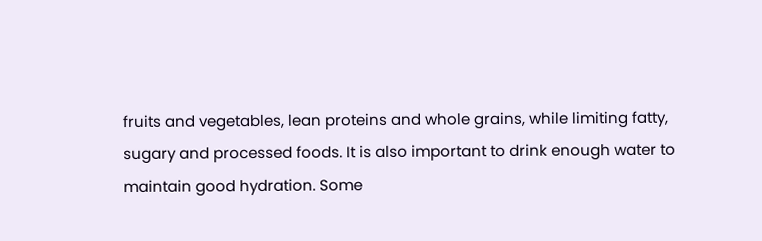fruits and vegetables, lean proteins and whole grains, while limiting fatty, sugary and processed foods. It is also important to drink enough water to maintain good hydration. Some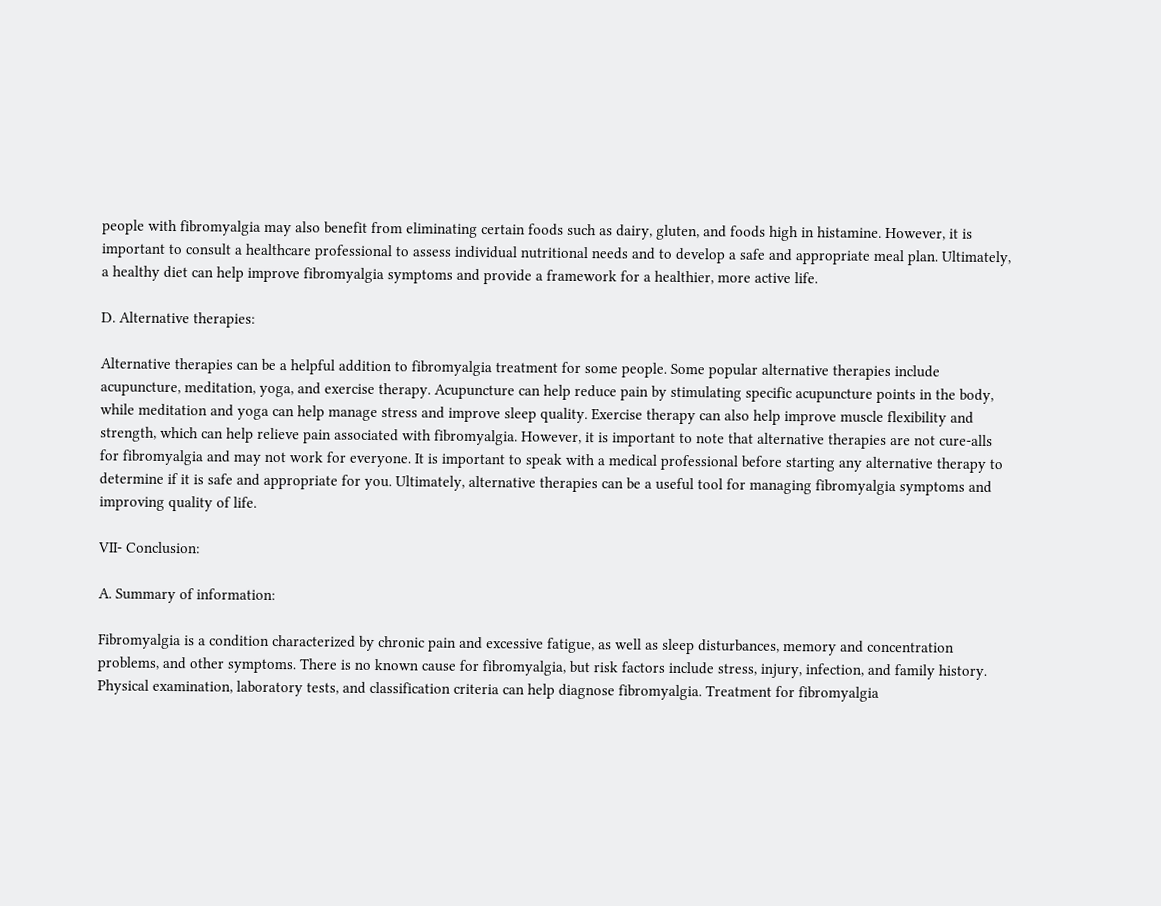people with fibromyalgia may also benefit from eliminating certain foods such as dairy, gluten, and foods high in histamine. However, it is important to consult a healthcare professional to assess individual nutritional needs and to develop a safe and appropriate meal plan. Ultimately, a healthy diet can help improve fibromyalgia symptoms and provide a framework for a healthier, more active life.

D. Alternative therapies:

Alternative therapies can be a helpful addition to fibromyalgia treatment for some people. Some popular alternative therapies include acupuncture, meditation, yoga, and exercise therapy. Acupuncture can help reduce pain by stimulating specific acupuncture points in the body, while meditation and yoga can help manage stress and improve sleep quality. Exercise therapy can also help improve muscle flexibility and strength, which can help relieve pain associated with fibromyalgia. However, it is important to note that alternative therapies are not cure-alls for fibromyalgia and may not work for everyone. It is important to speak with a medical professional before starting any alternative therapy to determine if it is safe and appropriate for you. Ultimately, alternative therapies can be a useful tool for managing fibromyalgia symptoms and improving quality of life.

VII- Conclusion:

A. Summary of information:

Fibromyalgia is a condition characterized by chronic pain and excessive fatigue, as well as sleep disturbances, memory and concentration problems, and other symptoms. There is no known cause for fibromyalgia, but risk factors include stress, injury, infection, and family history. Physical examination, laboratory tests, and classification criteria can help diagnose fibromyalgia. Treatment for fibromyalgia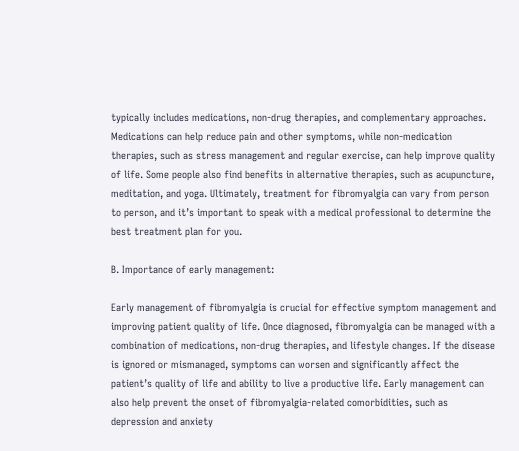typically includes medications, non-drug therapies, and complementary approaches. Medications can help reduce pain and other symptoms, while non-medication therapies, such as stress management and regular exercise, can help improve quality of life. Some people also find benefits in alternative therapies, such as acupuncture, meditation, and yoga. Ultimately, treatment for fibromyalgia can vary from person to person, and it’s important to speak with a medical professional to determine the best treatment plan for you.

B. Importance of early management:

Early management of fibromyalgia is crucial for effective symptom management and improving patient quality of life. Once diagnosed, fibromyalgia can be managed with a combination of medications, non-drug therapies, and lifestyle changes. If the disease is ignored or mismanaged, symptoms can worsen and significantly affect the patient’s quality of life and ability to live a productive life. Early management can also help prevent the onset of fibromyalgia-related comorbidities, such as depression and anxiety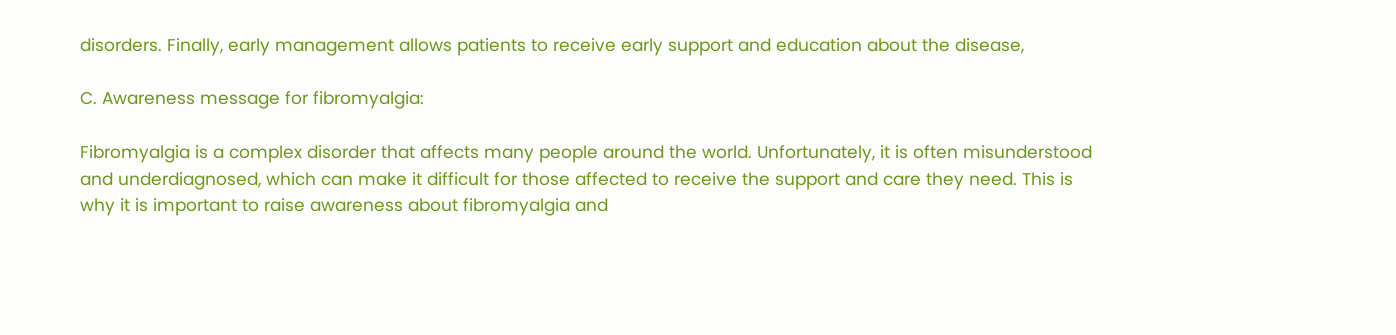disorders. Finally, early management allows patients to receive early support and education about the disease,

C. Awareness message for fibromyalgia:

Fibromyalgia is a complex disorder that affects many people around the world. Unfortunately, it is often misunderstood and underdiagnosed, which can make it difficult for those affected to receive the support and care they need. This is why it is important to raise awareness about fibromyalgia and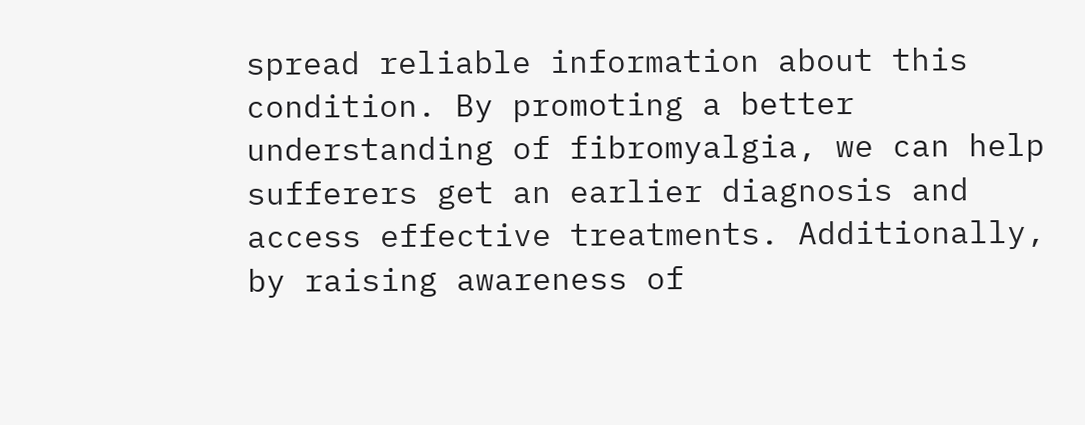spread reliable information about this condition. By promoting a better understanding of fibromyalgia, we can help sufferers get an earlier diagnosis and access effective treatments. Additionally, by raising awareness of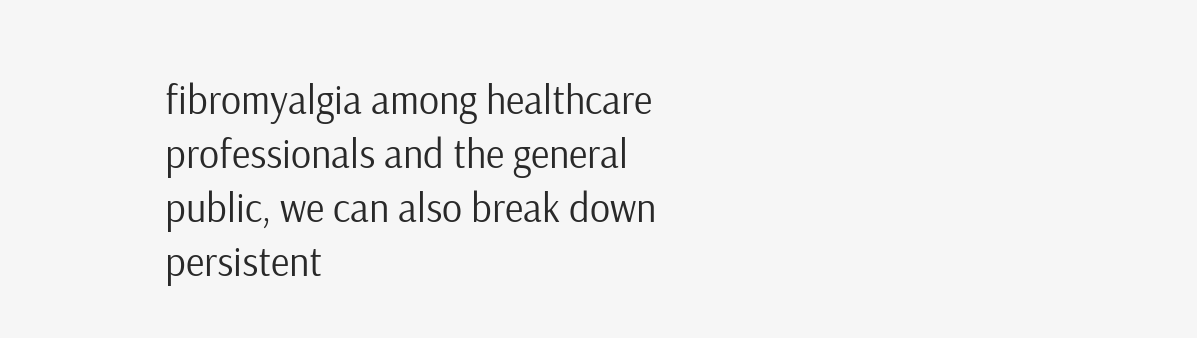fibromyalgia among healthcare professionals and the general public, we can also break down persistent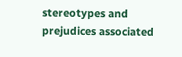stereotypes and prejudices associated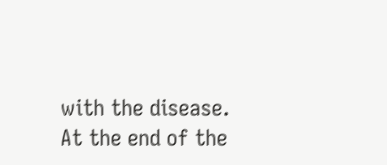with the disease. At the end of the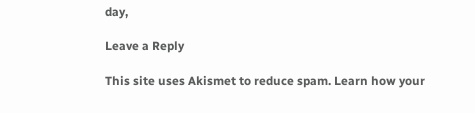day,

Leave a Reply

This site uses Akismet to reduce spam. Learn how your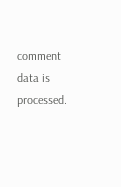comment data is processed.